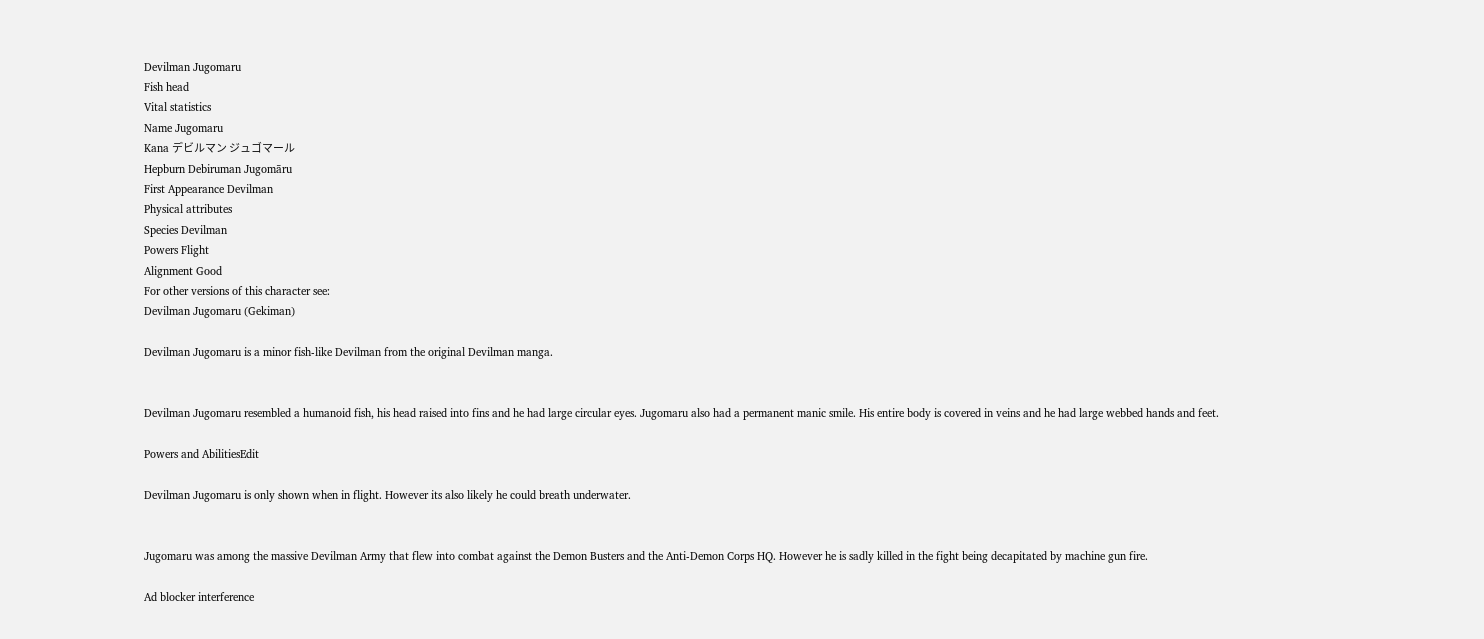Devilman Jugomaru
Fish head
Vital statistics
Name Jugomaru
Kana デビルマン ジュゴマール
Hepburn Debiruman Jugomāru
First Appearance Devilman
Physical attributes
Species Devilman
Powers Flight
Alignment Good
For other versions of this character see:
Devilman Jugomaru (Gekiman)

Devilman Jugomaru is a minor fish-like Devilman from the original Devilman manga.


Devilman Jugomaru resembled a humanoid fish, his head raised into fins and he had large circular eyes. Jugomaru also had a permanent manic smile. His entire body is covered in veins and he had large webbed hands and feet.

Powers and AbilitiesEdit

Devilman Jugomaru is only shown when in flight. However its also likely he could breath underwater.


Jugomaru was among the massive Devilman Army that flew into combat against the Demon Busters and the Anti-Demon Corps HQ. However he is sadly killed in the fight being decapitated by machine gun fire.

Ad blocker interference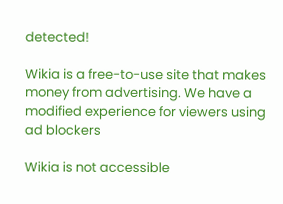detected!

Wikia is a free-to-use site that makes money from advertising. We have a modified experience for viewers using ad blockers

Wikia is not accessible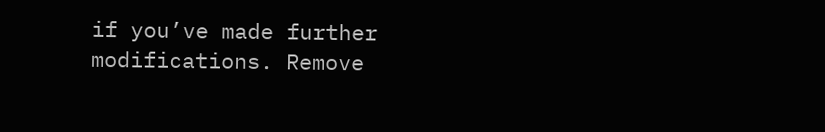if you’ve made further modifications. Remove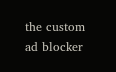the custom ad blocker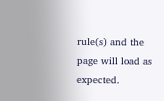rule(s) and the page will load as expected.